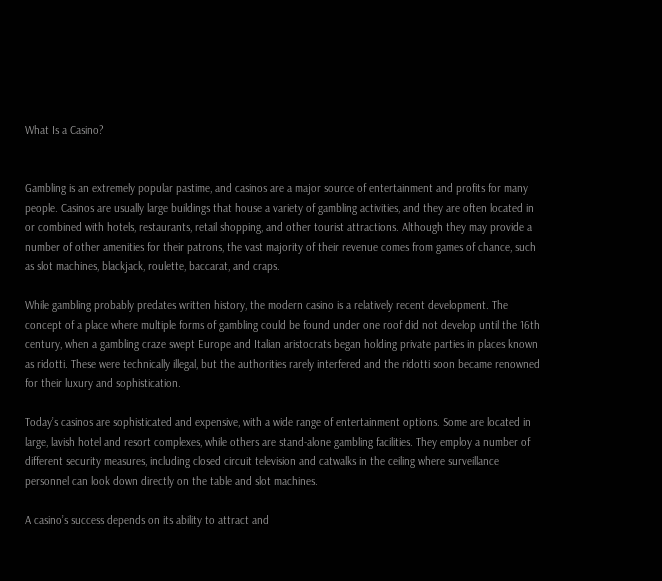What Is a Casino?


Gambling is an extremely popular pastime, and casinos are a major source of entertainment and profits for many people. Casinos are usually large buildings that house a variety of gambling activities, and they are often located in or combined with hotels, restaurants, retail shopping, and other tourist attractions. Although they may provide a number of other amenities for their patrons, the vast majority of their revenue comes from games of chance, such as slot machines, blackjack, roulette, baccarat, and craps.

While gambling probably predates written history, the modern casino is a relatively recent development. The concept of a place where multiple forms of gambling could be found under one roof did not develop until the 16th century, when a gambling craze swept Europe and Italian aristocrats began holding private parties in places known as ridotti. These were technically illegal, but the authorities rarely interfered and the ridotti soon became renowned for their luxury and sophistication.

Today’s casinos are sophisticated and expensive, with a wide range of entertainment options. Some are located in large, lavish hotel and resort complexes, while others are stand-alone gambling facilities. They employ a number of different security measures, including closed circuit television and catwalks in the ceiling where surveillance personnel can look down directly on the table and slot machines.

A casino’s success depends on its ability to attract and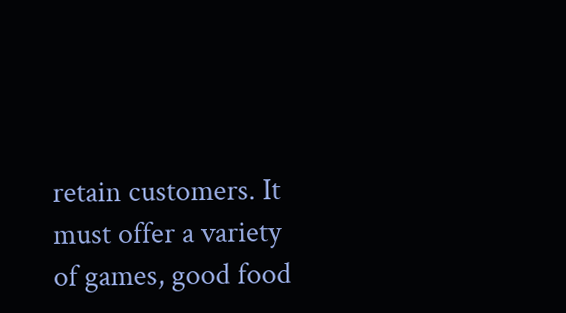retain customers. It must offer a variety of games, good food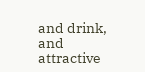and drink, and attractive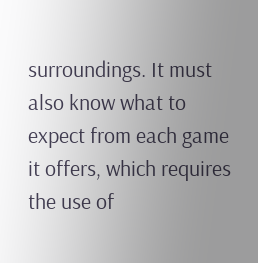surroundings. It must also know what to expect from each game it offers, which requires the use of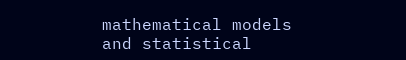mathematical models and statistical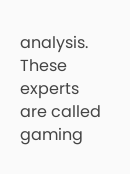analysis. These experts are called gaming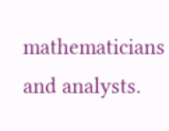mathematicians and analysts.